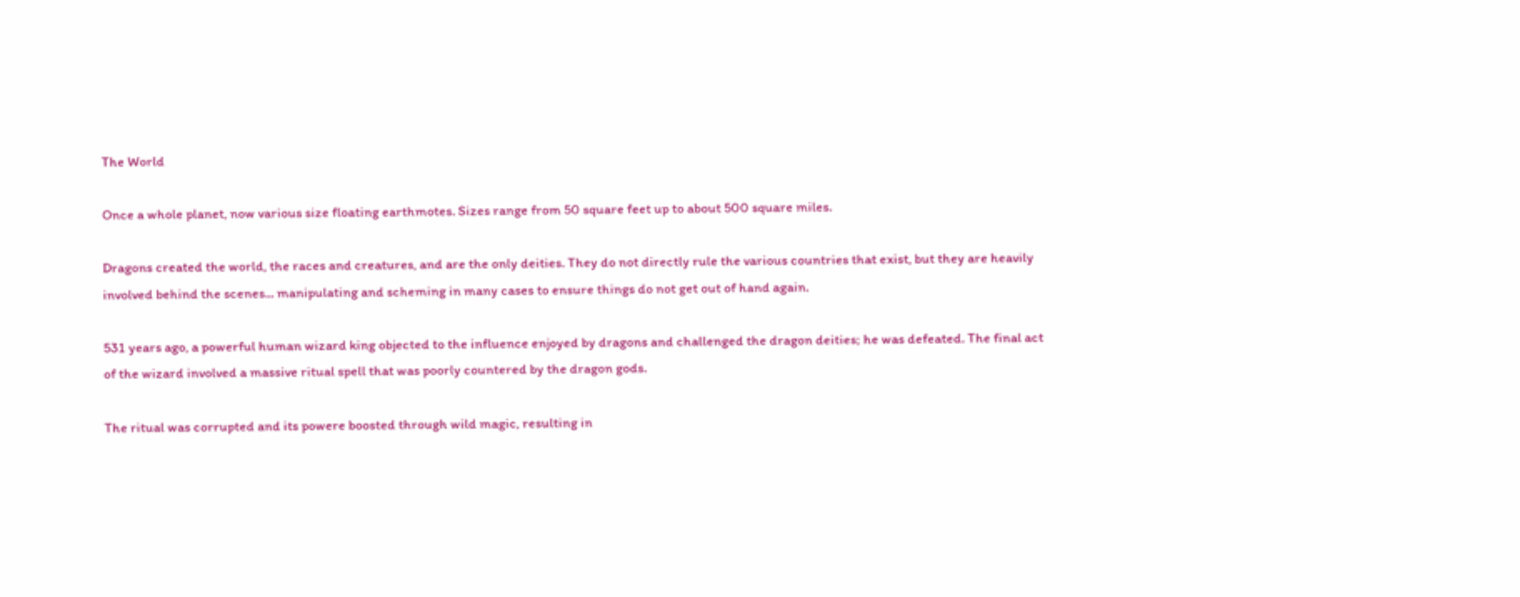The World

Once a whole planet, now various size floating earthmotes. Sizes range from 50 square feet up to about 500 square miles.

Dragons created the world, the races and creatures, and are the only deities. They do not directly rule the various countries that exist, but they are heavily involved behind the scenes... manipulating and scheming in many cases to ensure things do not get out of hand again.

531 years ago, a powerful human wizard king objected to the influence enjoyed by dragons and challenged the dragon deities; he was defeated. The final act of the wizard involved a massive ritual spell that was poorly countered by the dragon gods.

The ritual was corrupted and its powere boosted through wild magic, resulting in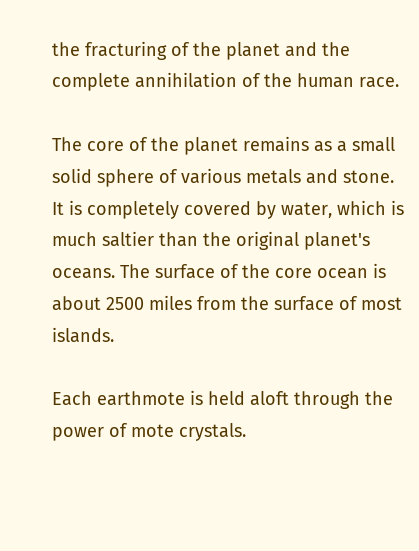the fracturing of the planet and the complete annihilation of the human race.

The core of the planet remains as a small solid sphere of various metals and stone. It is completely covered by water, which is much saltier than the original planet's oceans. The surface of the core ocean is about 2500 miles from the surface of most islands.

Each earthmote is held aloft through the power of mote crystals.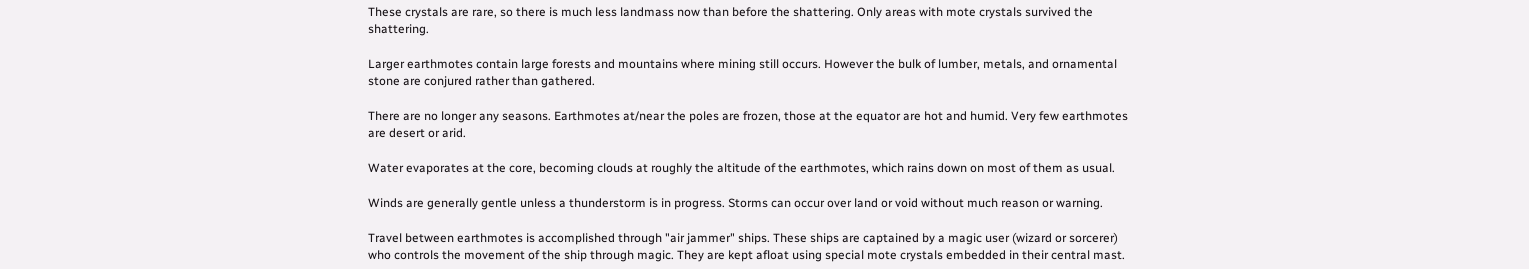These crystals are rare, so there is much less landmass now than before the shattering. Only areas with mote crystals survived the shattering.

Larger earthmotes contain large forests and mountains where mining still occurs. However the bulk of lumber, metals, and ornamental stone are conjured rather than gathered.

There are no longer any seasons. Earthmotes at/near the poles are frozen, those at the equator are hot and humid. Very few earthmotes are desert or arid.

Water evaporates at the core, becoming clouds at roughly the altitude of the earthmotes, which rains down on most of them as usual.

Winds are generally gentle unless a thunderstorm is in progress. Storms can occur over land or void without much reason or warning.

Travel between earthmotes is accomplished through "air jammer" ships. These ships are captained by a magic user (wizard or sorcerer) who controls the movement of the ship through magic. They are kept afloat using special mote crystals embedded in their central mast.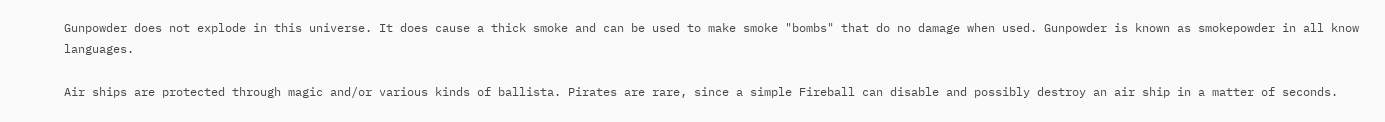Gunpowder does not explode in this universe. It does cause a thick smoke and can be used to make smoke "bombs" that do no damage when used. Gunpowder is known as smokepowder in all know languages.

Air ships are protected through magic and/or various kinds of ballista. Pirates are rare, since a simple Fireball can disable and possibly destroy an air ship in a matter of seconds.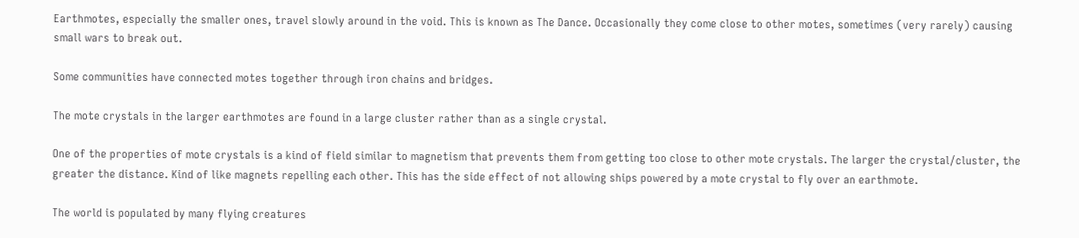Earthmotes, especially the smaller ones, travel slowly around in the void. This is known as The Dance. Occasionally they come close to other motes, sometimes (very rarely) causing small wars to break out.

Some communities have connected motes together through iron chains and bridges.

The mote crystals in the larger earthmotes are found in a large cluster rather than as a single crystal.

One of the properties of mote crystals is a kind of field similar to magnetism that prevents them from getting too close to other mote crystals. The larger the crystal/cluster, the greater the distance. Kind of like magnets repelling each other. This has the side effect of not allowing ships powered by a mote crystal to fly over an earthmote.

The world is populated by many flying creatures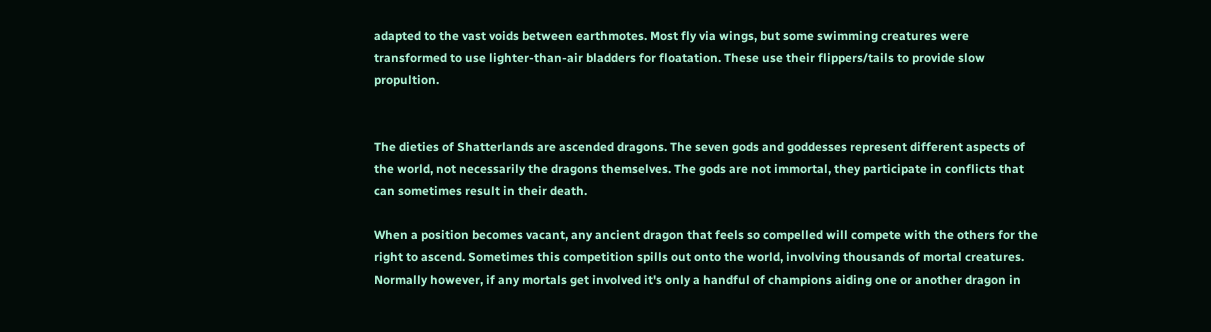adapted to the vast voids between earthmotes. Most fly via wings, but some swimming creatures were transformed to use lighter-than-air bladders for floatation. These use their flippers/tails to provide slow propultion.


The dieties of Shatterlands are ascended dragons. The seven gods and goddesses represent different aspects of the world, not necessarily the dragons themselves. The gods are not immortal, they participate in conflicts that can sometimes result in their death.

When a position becomes vacant, any ancient dragon that feels so compelled will compete with the others for the right to ascend. Sometimes this competition spills out onto the world, involving thousands of mortal creatures. Normally however, if any mortals get involved it's only a handful of champions aiding one or another dragon in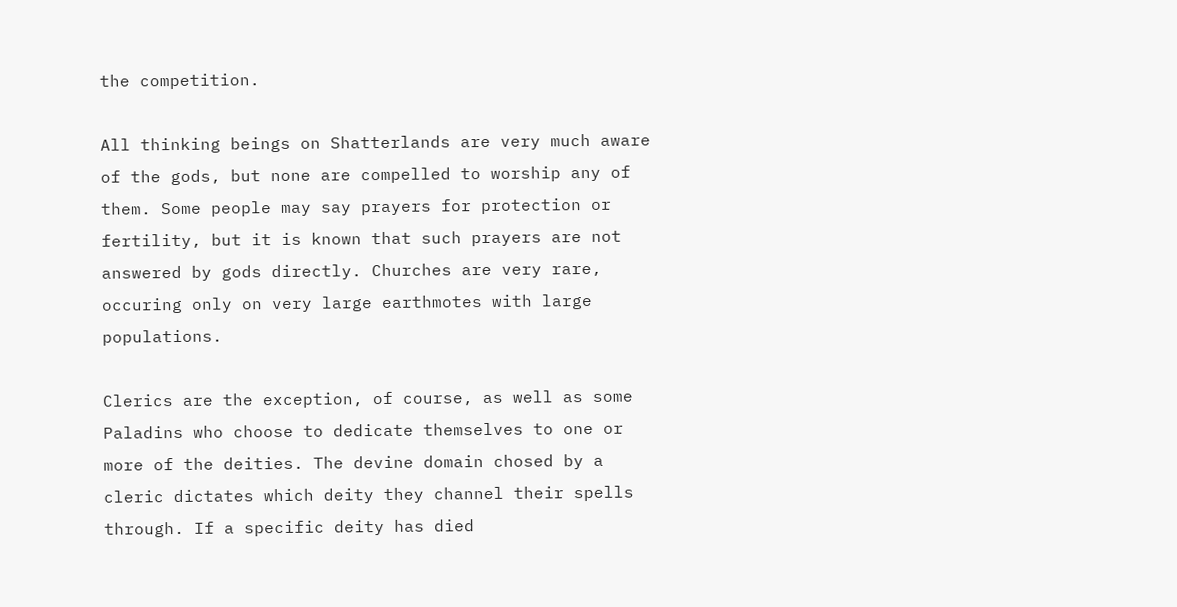the competition.

All thinking beings on Shatterlands are very much aware of the gods, but none are compelled to worship any of them. Some people may say prayers for protection or fertility, but it is known that such prayers are not answered by gods directly. Churches are very rare, occuring only on very large earthmotes with large populations.

Clerics are the exception, of course, as well as some Paladins who choose to dedicate themselves to one or more of the deities. The devine domain chosed by a cleric dictates which deity they channel their spells through. If a specific deity has died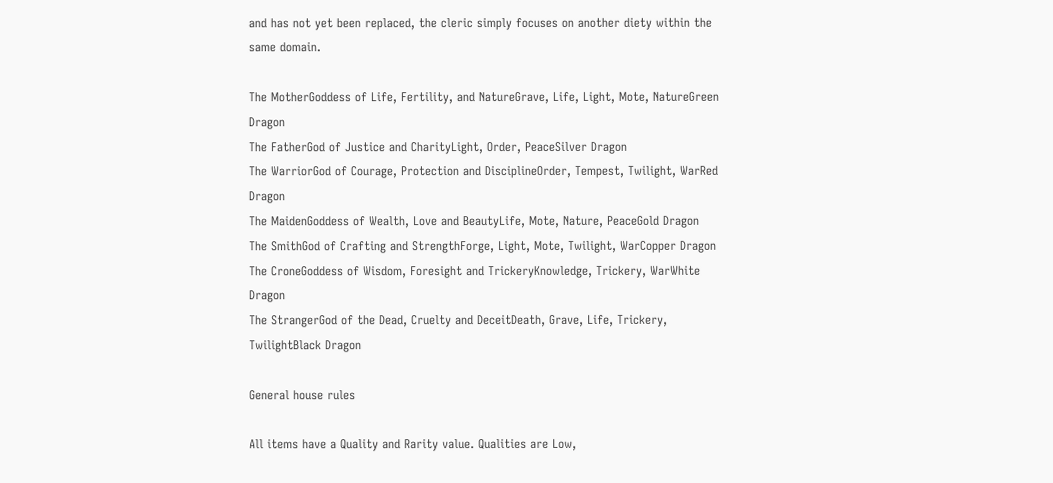and has not yet been replaced, the cleric simply focuses on another diety within the same domain.

The MotherGoddess of Life, Fertility, and NatureGrave, Life, Light, Mote, NatureGreen Dragon
The FatherGod of Justice and CharityLight, Order, PeaceSilver Dragon
The WarriorGod of Courage, Protection and DisciplineOrder, Tempest, Twilight, WarRed Dragon
The MaidenGoddess of Wealth, Love and BeautyLife, Mote, Nature, PeaceGold Dragon
The SmithGod of Crafting and StrengthForge, Light, Mote, Twilight, WarCopper Dragon
The CroneGoddess of Wisdom, Foresight and TrickeryKnowledge, Trickery, WarWhite Dragon
The StrangerGod of the Dead, Cruelty and DeceitDeath, Grave, Life, Trickery, TwilightBlack Dragon

General house rules

All items have a Quality and Rarity value. Qualities are Low,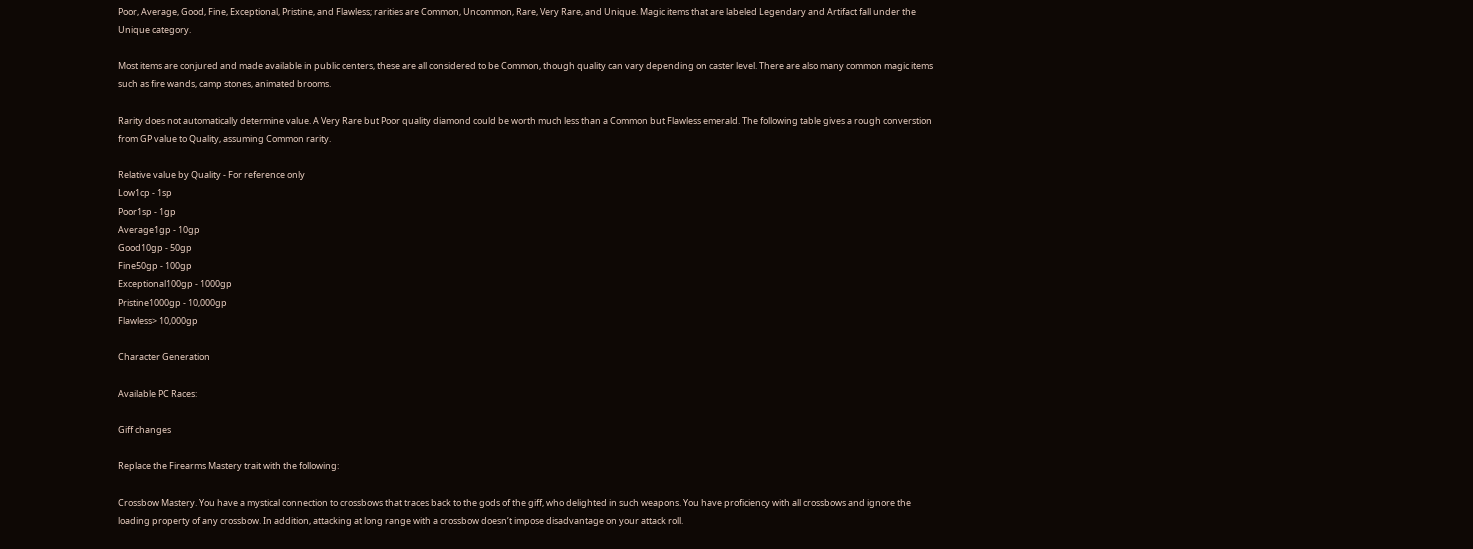Poor, Average, Good, Fine, Exceptional, Pristine, and Flawless; rarities are Common, Uncommon, Rare, Very Rare, and Unique. Magic items that are labeled Legendary and Artifact fall under the Unique category.

Most items are conjured and made available in public centers, these are all considered to be Common, though quality can vary depending on caster level. There are also many common magic items such as fire wands, camp stones, animated brooms.

Rarity does not automatically determine value. A Very Rare but Poor quality diamond could be worth much less than a Common but Flawless emerald. The following table gives a rough converstion from GP value to Quality, assuming Common rarity.

Relative value by Quality - For reference only
Low1cp - 1sp
Poor1sp - 1gp
Average1gp - 10gp
Good10gp - 50gp
Fine50gp - 100gp
Exceptional100gp - 1000gp
Pristine1000gp - 10,000gp
Flawless> 10,000gp

Character Generation

Available PC Races:

Giff changes

Replace the Firearms Mastery trait with the following:

Crossbow Mastery. You have a mystical connection to crossbows that traces back to the gods of the giff, who delighted in such weapons. You have proficiency with all crossbows and ignore the loading property of any crossbow. In addition, attacking at long range with a crossbow doesn’t impose disadvantage on your attack roll.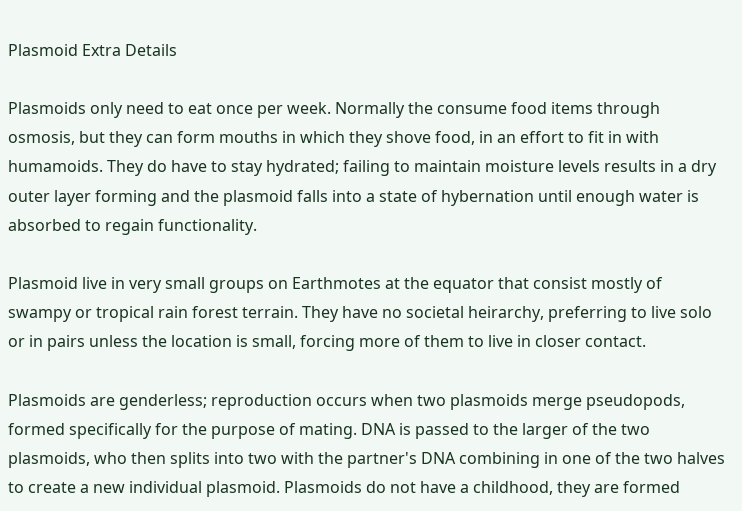Plasmoid Extra Details

Plasmoids only need to eat once per week. Normally the consume food items through osmosis, but they can form mouths in which they shove food, in an effort to fit in with humamoids. They do have to stay hydrated; failing to maintain moisture levels results in a dry outer layer forming and the plasmoid falls into a state of hybernation until enough water is absorbed to regain functionality.

Plasmoid live in very small groups on Earthmotes at the equator that consist mostly of swampy or tropical rain forest terrain. They have no societal heirarchy, preferring to live solo or in pairs unless the location is small, forcing more of them to live in closer contact.

Plasmoids are genderless; reproduction occurs when two plasmoids merge pseudopods, formed specifically for the purpose of mating. DNA is passed to the larger of the two plasmoids, who then splits into two with the partner's DNA combining in one of the two halves to create a new individual plasmoid. Plasmoids do not have a childhood, they are formed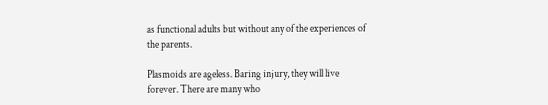as functional adults but without any of the experiences of the parents.

Plasmoids are ageless. Baring injury, they will live forever. There are many who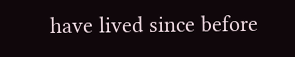have lived since before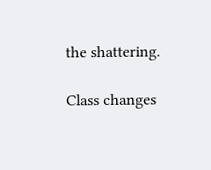the shattering.

Class changes